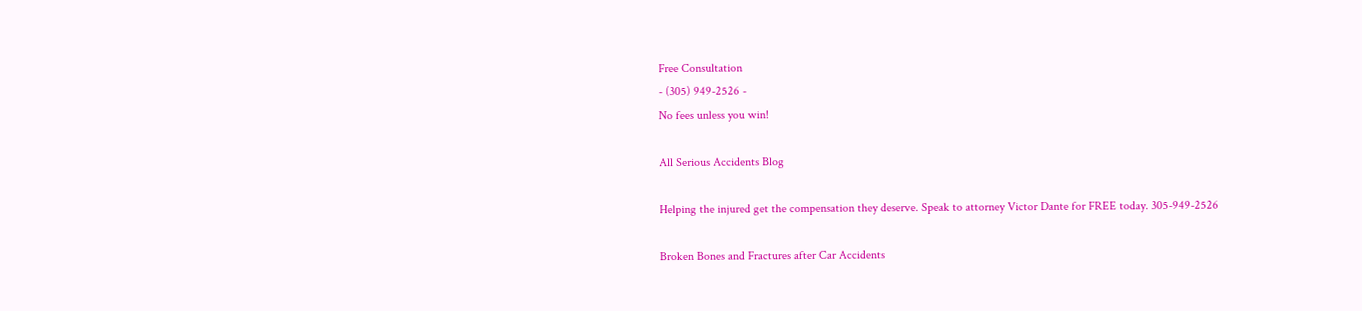Free Consultation
- (305) 949-2526 -
No fees unless you win!

All Serious Accidents Blog

Helping the injured get the compensation they deserve. Speak to attorney Victor Dante for FREE today. 305-949-2526

Broken Bones and Fractures after Car Accidents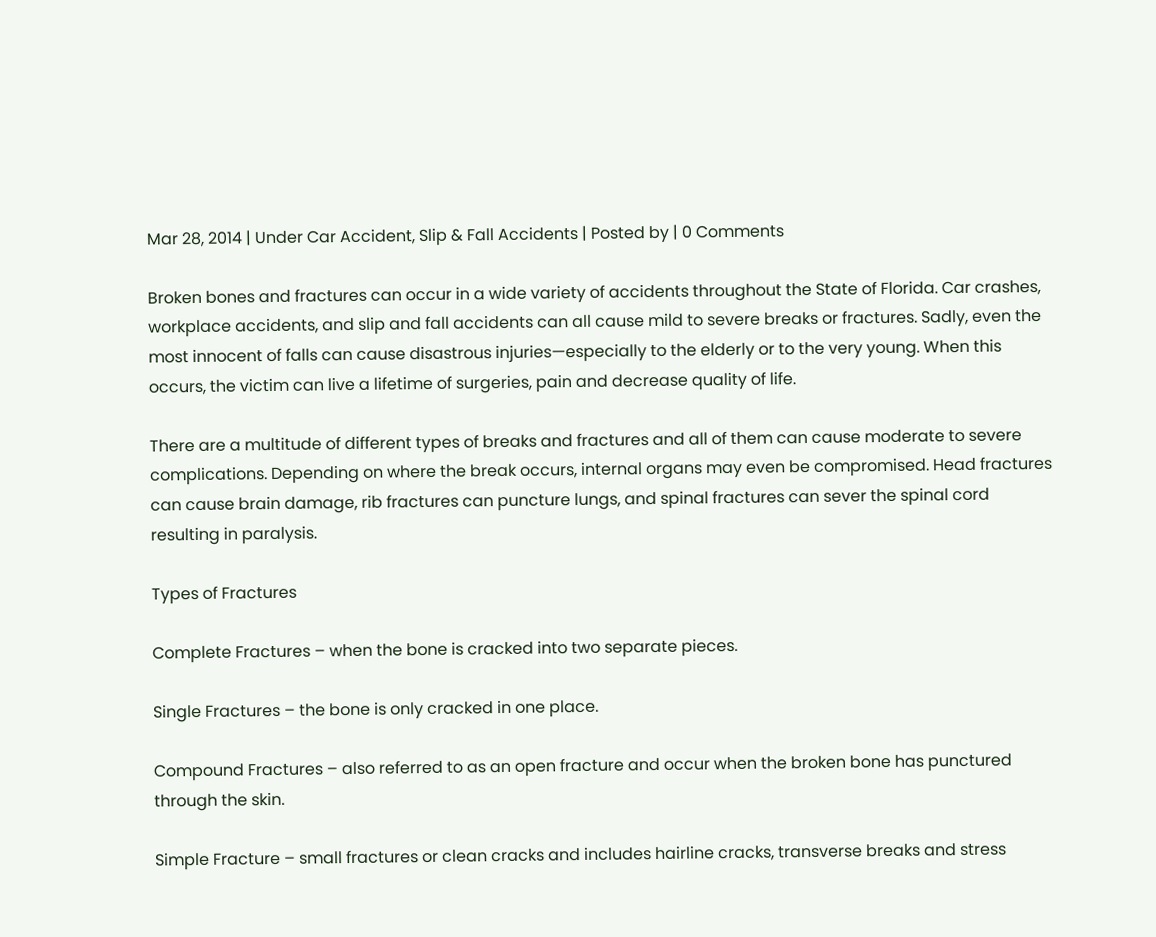Mar 28, 2014 | Under Car Accident, Slip & Fall Accidents | Posted by | 0 Comments

Broken bones and fractures can occur in a wide variety of accidents throughout the State of Florida. Car crashes, workplace accidents, and slip and fall accidents can all cause mild to severe breaks or fractures. Sadly, even the most innocent of falls can cause disastrous injuries—especially to the elderly or to the very young. When this occurs, the victim can live a lifetime of surgeries, pain and decrease quality of life.

There are a multitude of different types of breaks and fractures and all of them can cause moderate to severe complications. Depending on where the break occurs, internal organs may even be compromised. Head fractures can cause brain damage, rib fractures can puncture lungs, and spinal fractures can sever the spinal cord resulting in paralysis.

Types of Fractures

Complete Fractures – when the bone is cracked into two separate pieces.

Single Fractures – the bone is only cracked in one place.

Compound Fractures – also referred to as an open fracture and occur when the broken bone has punctured through the skin.

Simple Fracture – small fractures or clean cracks and includes hairline cracks, transverse breaks and stress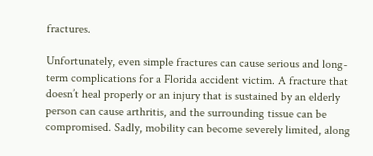fractures.

Unfortunately, even simple fractures can cause serious and long-term complications for a Florida accident victim. A fracture that doesn’t heal properly or an injury that is sustained by an elderly person can cause arthritis, and the surrounding tissue can be compromised. Sadly, mobility can become severely limited, along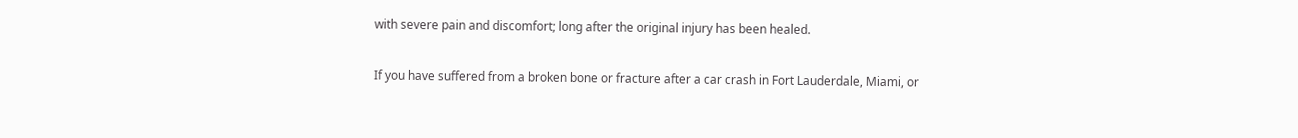with severe pain and discomfort; long after the original injury has been healed.

If you have suffered from a broken bone or fracture after a car crash in Fort Lauderdale, Miami, or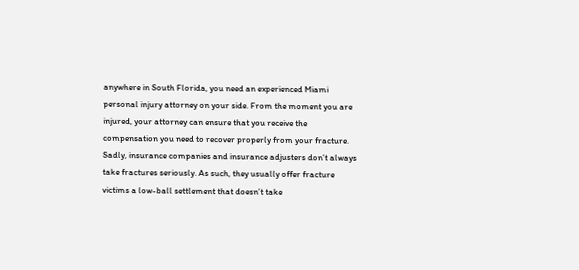anywhere in South Florida, you need an experienced Miami personal injury attorney on your side. From the moment you are injured, your attorney can ensure that you receive the compensation you need to recover properly from your fracture. Sadly, insurance companies and insurance adjusters don’t always take fractures seriously. As such, they usually offer fracture victims a low-ball settlement that doesn’t take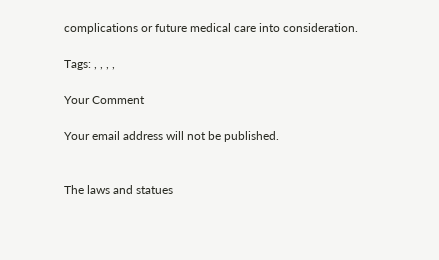complications or future medical care into consideration.

Tags: , , , ,

Your Comment

Your email address will not be published.


The laws and statues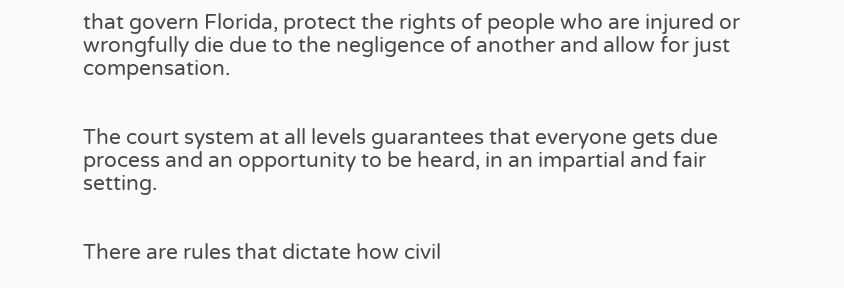that govern Florida, protect the rights of people who are injured or wrongfully die due to the negligence of another and allow for just compensation.


The court system at all levels guarantees that everyone gets due process and an opportunity to be heard, in an impartial and fair setting.


There are rules that dictate how civil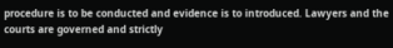procedure is to be conducted and evidence is to introduced. Lawyers and the courts are governed and strictly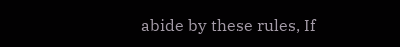abide by these rules, If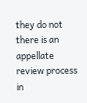they do not there is an appellate review process in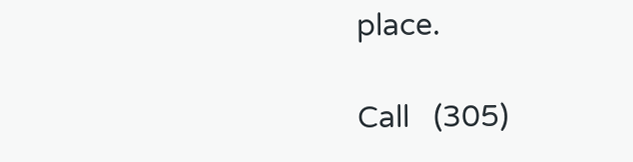place.

Call   (305)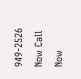949-2526   Now Call Now